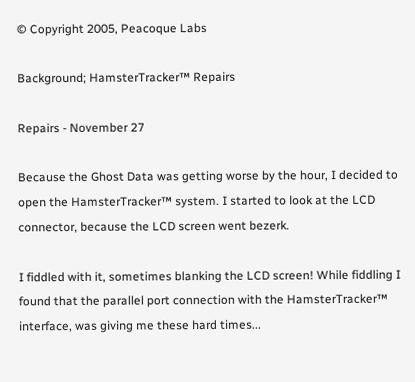© Copyright 2005, Peacoque Labs

Background; HamsterTracker™ Repairs

Repairs - November 27

Because the Ghost Data was getting worse by the hour, I decided to open the HamsterTracker™ system. I started to look at the LCD connector, because the LCD screen went bezerk.

I fiddled with it, sometimes blanking the LCD screen! While fiddling I found that the parallel port connection with the HamsterTracker™ interface, was giving me these hard times...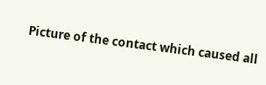Picture of the contact which caused all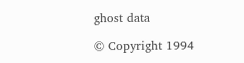ghost data

© Copyright 1994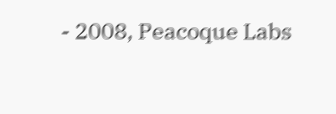- 2008, Peacoque Labs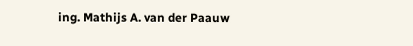ing. Mathijs A. van der Paauw